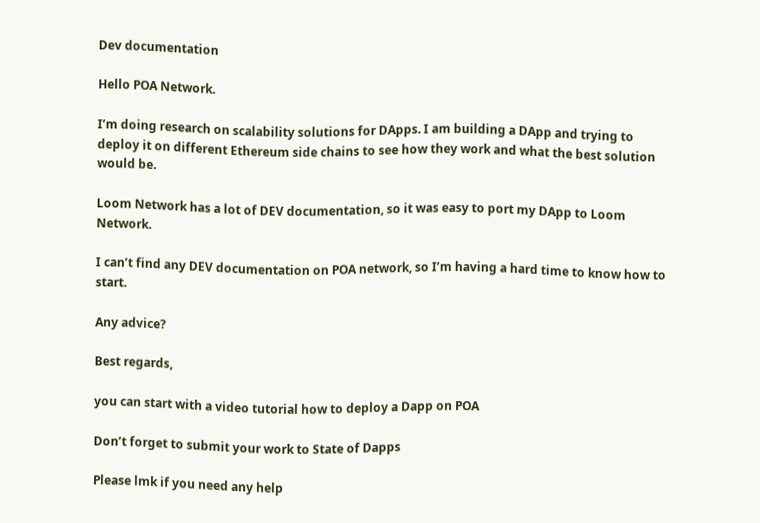Dev documentation

Hello POA Network.

I’m doing research on scalability solutions for DApps. I am building a DApp and trying to deploy it on different Ethereum side chains to see how they work and what the best solution would be.

Loom Network has a lot of DEV documentation, so it was easy to port my DApp to Loom Network.

I can’t find any DEV documentation on POA network, so I’m having a hard time to know how to start.

Any advice?

Best regards,

you can start with a video tutorial how to deploy a Dapp on POA

Don’t forget to submit your work to State of Dapps

Please lmk if you need any help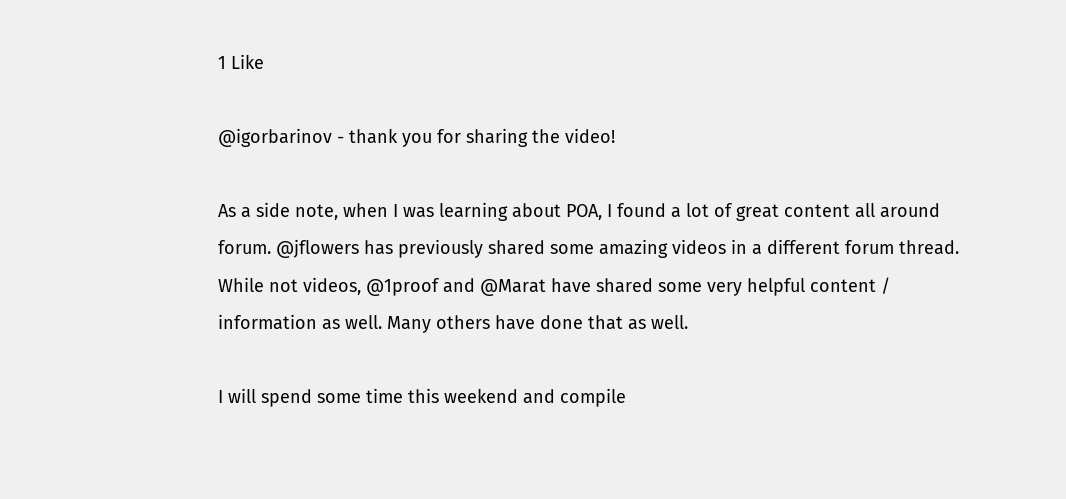1 Like

@igorbarinov - thank you for sharing the video!

As a side note, when I was learning about POA, I found a lot of great content all around forum. @jflowers has previously shared some amazing videos in a different forum thread. While not videos, @1proof and @Marat have shared some very helpful content / information as well. Many others have done that as well.

I will spend some time this weekend and compile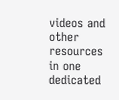videos and other resources in one dedicated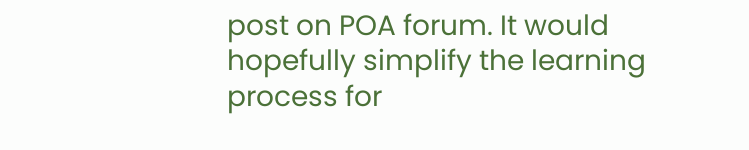post on POA forum. It would hopefully simplify the learning process for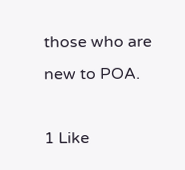those who are new to POA.

1 Like